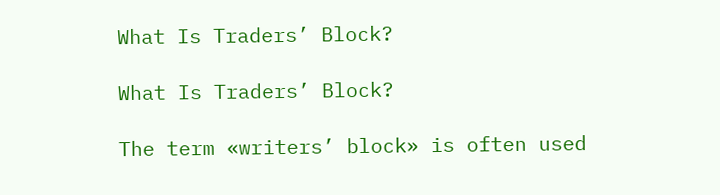What Is Traders’ Block?

What Is Traders’ Block?

The term «writers’ block» is often used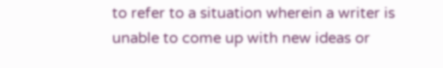to refer to a situation wherein a writer is unable to come up with new ideas or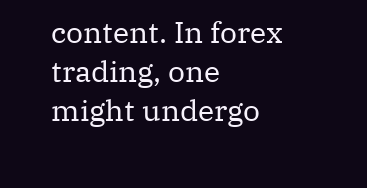content. In forex trading, one might undergo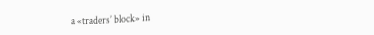a «traders’ block» in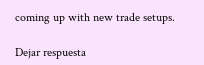coming up with new trade setups.

Dejar respuesta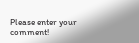Please enter your comment!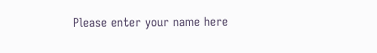Please enter your name here